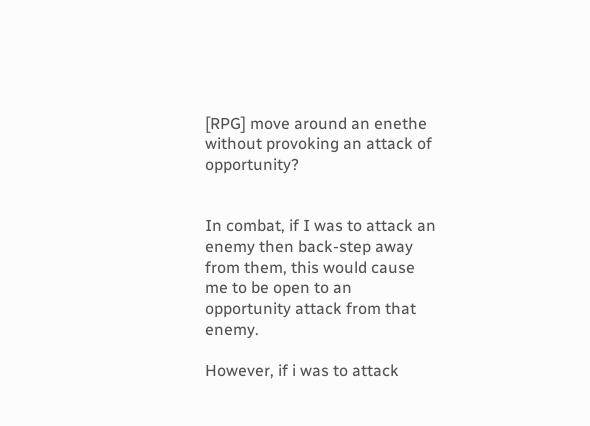[RPG] move around an enethe without provoking an attack of opportunity?


In combat, if I was to attack an enemy then back-step away from them, this would cause me to be open to an opportunity attack from that enemy.

However, if i was to attack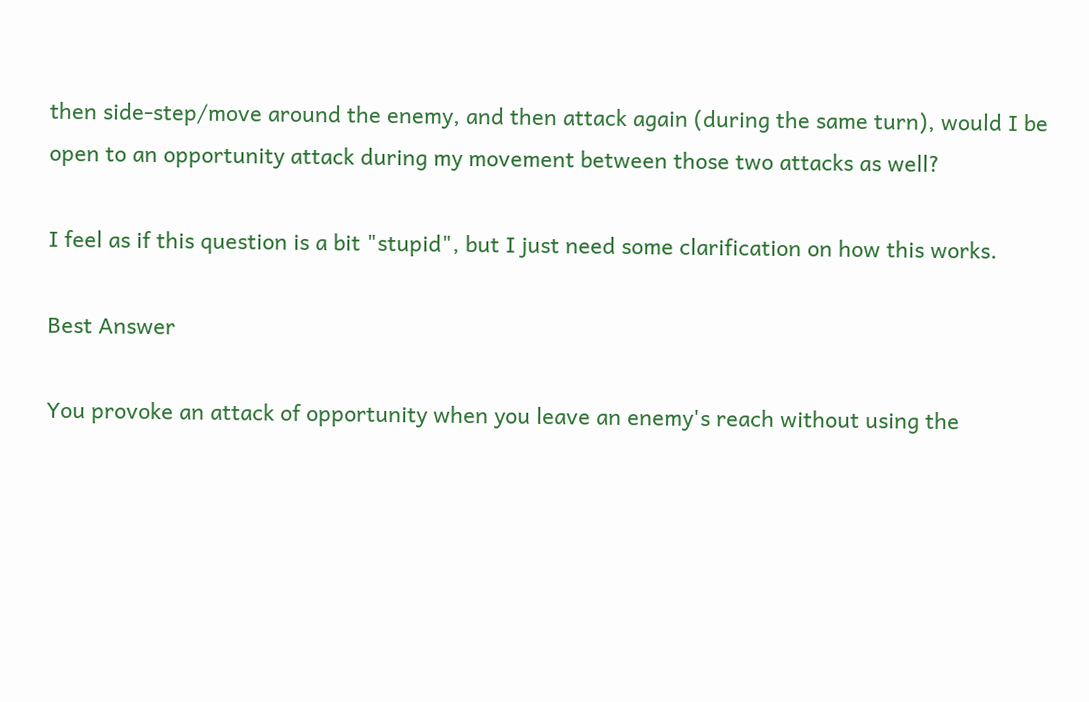then side-step/move around the enemy, and then attack again (during the same turn), would I be open to an opportunity attack during my movement between those two attacks as well?

I feel as if this question is a bit "stupid", but I just need some clarification on how this works.

Best Answer

You provoke an attack of opportunity when you leave an enemy's reach without using the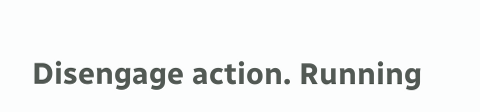Disengage action. Running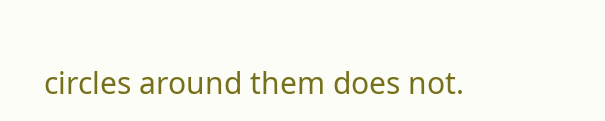circles around them does not.